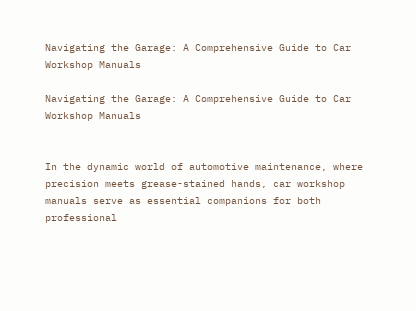Navigating the Garage: A Comprehensive Guide to Car Workshop Manuals

Navigating the Garage: A Comprehensive Guide to Car Workshop Manuals


In the dynamic world of automotive maintenance, where precision meets grease-stained hands, car workshop manuals serve as essential companions for both professional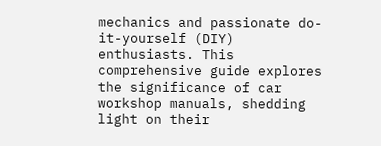mechanics and passionate do-it-yourself (DIY) enthusiasts. This comprehensive guide explores the significance of car workshop manuals, shedding light on their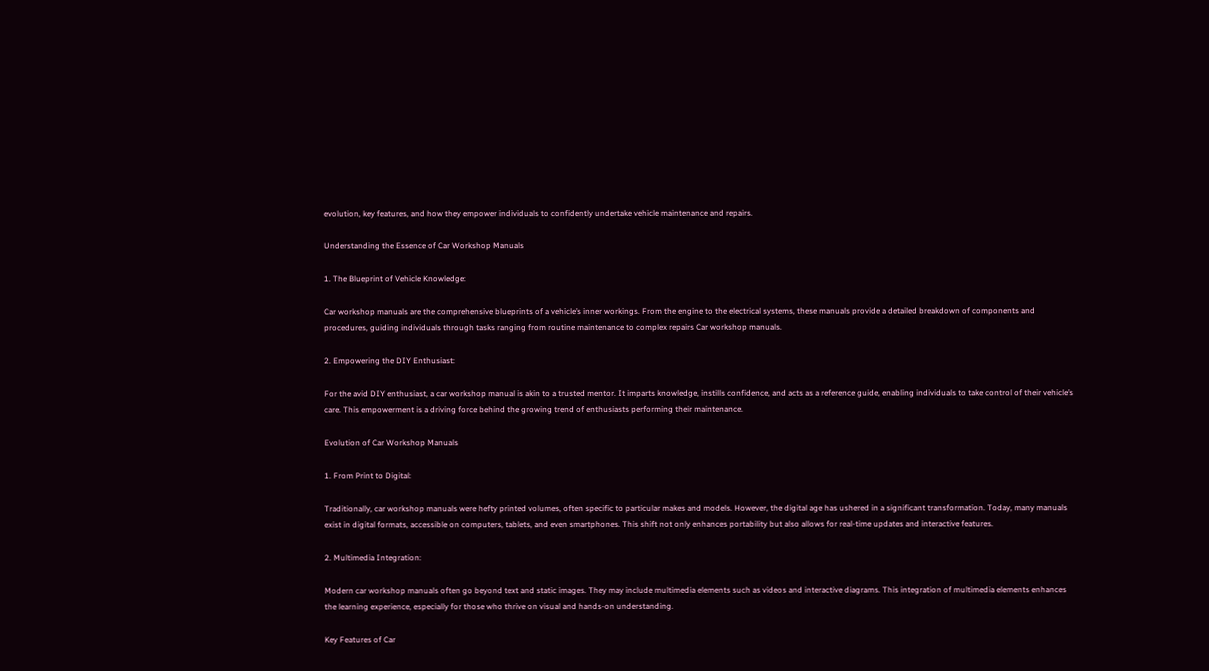evolution, key features, and how they empower individuals to confidently undertake vehicle maintenance and repairs.

Understanding the Essence of Car Workshop Manuals

1. The Blueprint of Vehicle Knowledge:

Car workshop manuals are the comprehensive blueprints of a vehicle’s inner workings. From the engine to the electrical systems, these manuals provide a detailed breakdown of components and procedures, guiding individuals through tasks ranging from routine maintenance to complex repairs Car workshop manuals.

2. Empowering the DIY Enthusiast:

For the avid DIY enthusiast, a car workshop manual is akin to a trusted mentor. It imparts knowledge, instills confidence, and acts as a reference guide, enabling individuals to take control of their vehicle’s care. This empowerment is a driving force behind the growing trend of enthusiasts performing their maintenance.

Evolution of Car Workshop Manuals

1. From Print to Digital:

Traditionally, car workshop manuals were hefty printed volumes, often specific to particular makes and models. However, the digital age has ushered in a significant transformation. Today, many manuals exist in digital formats, accessible on computers, tablets, and even smartphones. This shift not only enhances portability but also allows for real-time updates and interactive features.

2. Multimedia Integration:

Modern car workshop manuals often go beyond text and static images. They may include multimedia elements such as videos and interactive diagrams. This integration of multimedia elements enhances the learning experience, especially for those who thrive on visual and hands-on understanding.

Key Features of Car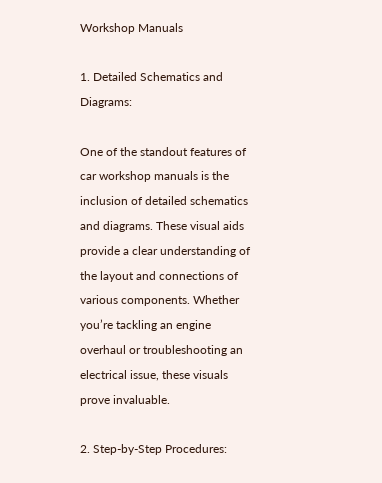Workshop Manuals

1. Detailed Schematics and Diagrams:

One of the standout features of car workshop manuals is the inclusion of detailed schematics and diagrams. These visual aids provide a clear understanding of the layout and connections of various components. Whether you’re tackling an engine overhaul or troubleshooting an electrical issue, these visuals prove invaluable.

2. Step-by-Step Procedures: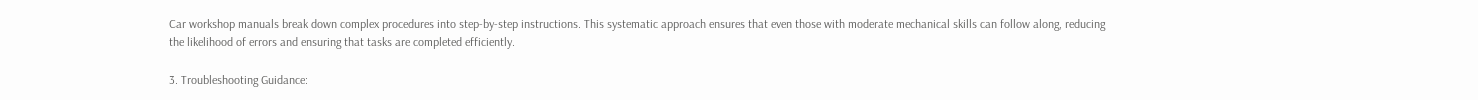Car workshop manuals break down complex procedures into step-by-step instructions. This systematic approach ensures that even those with moderate mechanical skills can follow along, reducing the likelihood of errors and ensuring that tasks are completed efficiently.

3. Troubleshooting Guidance: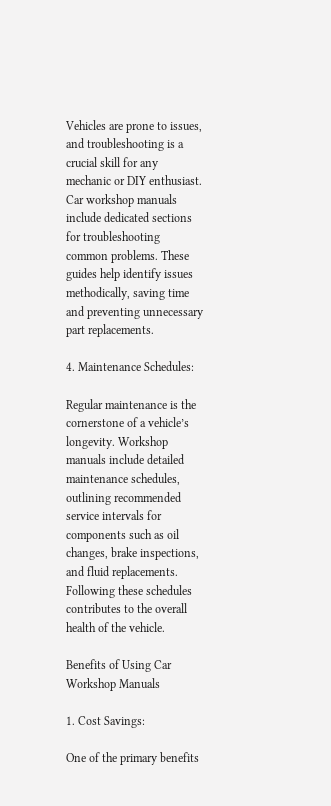Vehicles are prone to issues, and troubleshooting is a crucial skill for any mechanic or DIY enthusiast. Car workshop manuals include dedicated sections for troubleshooting common problems. These guides help identify issues methodically, saving time and preventing unnecessary part replacements.

4. Maintenance Schedules:

Regular maintenance is the cornerstone of a vehicle’s longevity. Workshop manuals include detailed maintenance schedules, outlining recommended service intervals for components such as oil changes, brake inspections, and fluid replacements. Following these schedules contributes to the overall health of the vehicle.

Benefits of Using Car Workshop Manuals

1. Cost Savings:

One of the primary benefits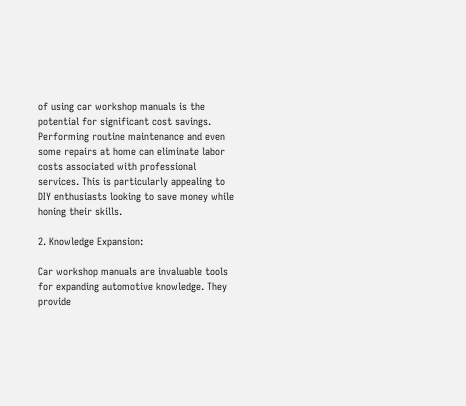of using car workshop manuals is the potential for significant cost savings. Performing routine maintenance and even some repairs at home can eliminate labor costs associated with professional services. This is particularly appealing to DIY enthusiasts looking to save money while honing their skills.

2. Knowledge Expansion:

Car workshop manuals are invaluable tools for expanding automotive knowledge. They provide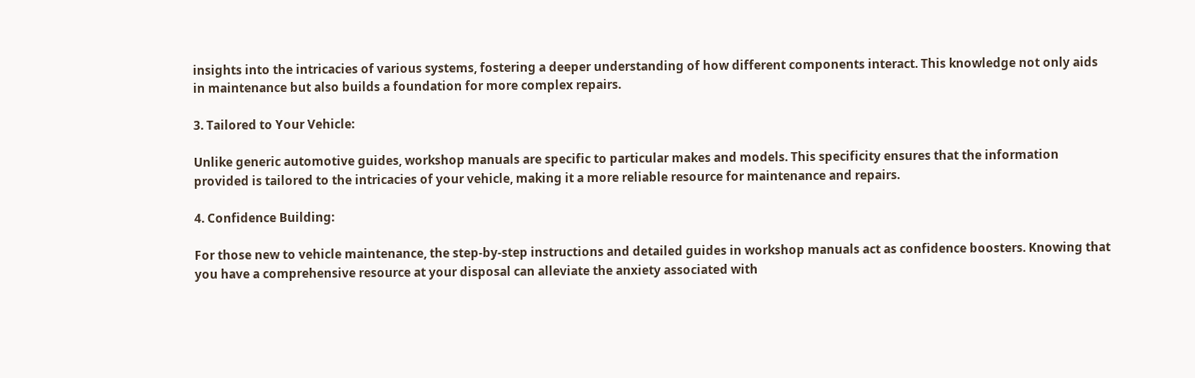insights into the intricacies of various systems, fostering a deeper understanding of how different components interact. This knowledge not only aids in maintenance but also builds a foundation for more complex repairs.

3. Tailored to Your Vehicle:

Unlike generic automotive guides, workshop manuals are specific to particular makes and models. This specificity ensures that the information provided is tailored to the intricacies of your vehicle, making it a more reliable resource for maintenance and repairs.

4. Confidence Building:

For those new to vehicle maintenance, the step-by-step instructions and detailed guides in workshop manuals act as confidence boosters. Knowing that you have a comprehensive resource at your disposal can alleviate the anxiety associated with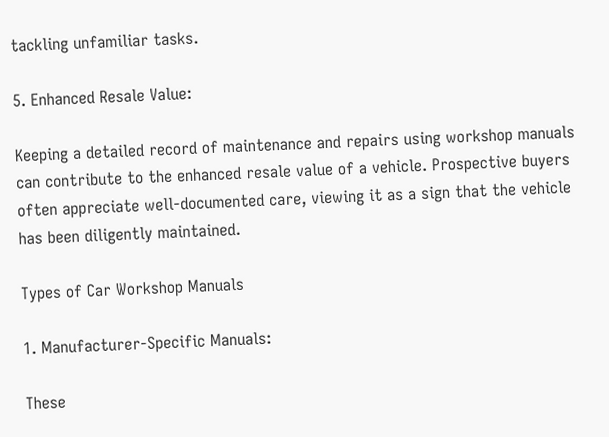tackling unfamiliar tasks.

5. Enhanced Resale Value:

Keeping a detailed record of maintenance and repairs using workshop manuals can contribute to the enhanced resale value of a vehicle. Prospective buyers often appreciate well-documented care, viewing it as a sign that the vehicle has been diligently maintained.

Types of Car Workshop Manuals

1. Manufacturer-Specific Manuals:

These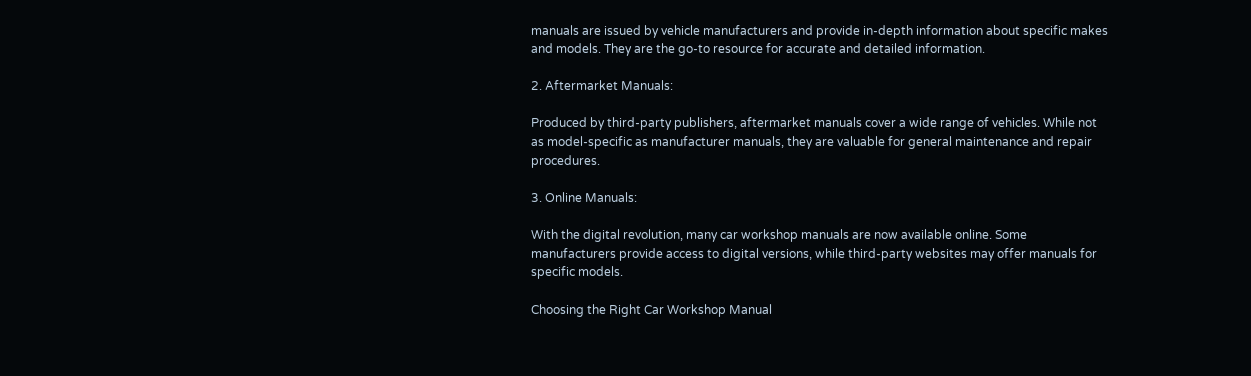manuals are issued by vehicle manufacturers and provide in-depth information about specific makes and models. They are the go-to resource for accurate and detailed information.

2. Aftermarket Manuals:

Produced by third-party publishers, aftermarket manuals cover a wide range of vehicles. While not as model-specific as manufacturer manuals, they are valuable for general maintenance and repair procedures.

3. Online Manuals:

With the digital revolution, many car workshop manuals are now available online. Some manufacturers provide access to digital versions, while third-party websites may offer manuals for specific models.

Choosing the Right Car Workshop Manual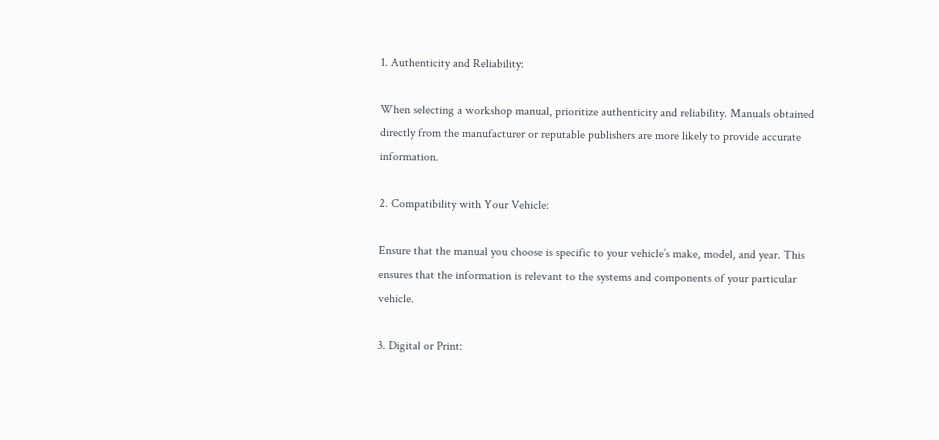1. Authenticity and Reliability:

When selecting a workshop manual, prioritize authenticity and reliability. Manuals obtained directly from the manufacturer or reputable publishers are more likely to provide accurate information.

2. Compatibility with Your Vehicle:

Ensure that the manual you choose is specific to your vehicle’s make, model, and year. This ensures that the information is relevant to the systems and components of your particular vehicle.

3. Digital or Print: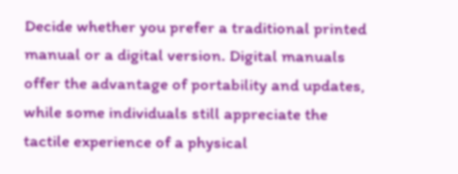Decide whether you prefer a traditional printed manual or a digital version. Digital manuals offer the advantage of portability and updates, while some individuals still appreciate the tactile experience of a physical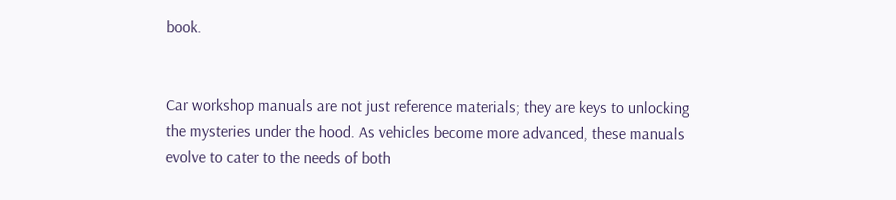book.


Car workshop manuals are not just reference materials; they are keys to unlocking the mysteries under the hood. As vehicles become more advanced, these manuals evolve to cater to the needs of both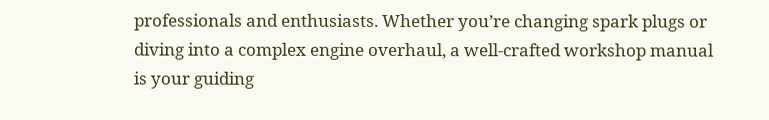professionals and enthusiasts. Whether you’re changing spark plugs or diving into a complex engine overhaul, a well-crafted workshop manual is your guiding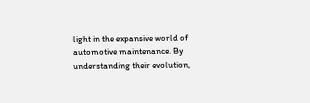light in the expansive world of automotive maintenance. By understanding their evolution,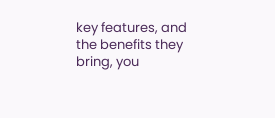key features, and the benefits they bring, you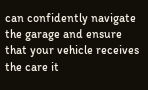can confidently navigate the garage and ensure that your vehicle receives the care it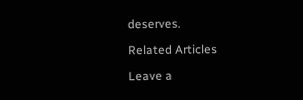deserves.

Related Articles

Leave a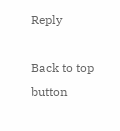Reply

Back to top button